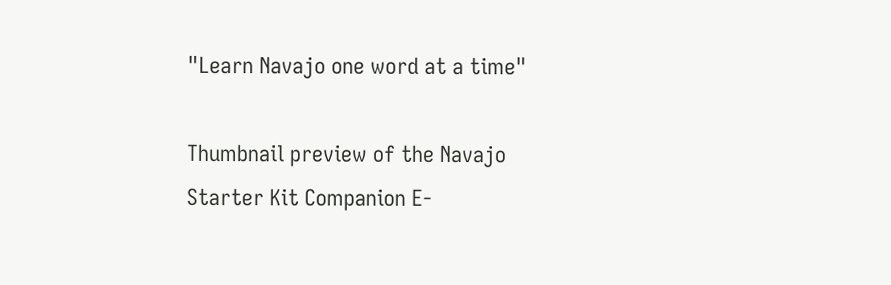"Learn Navajo one word at a time"

Thumbnail preview of the Navajo Starter Kit Companion E-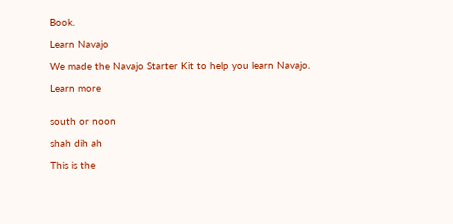Book.

Learn Navajo

We made the Navajo Starter Kit to help you learn Navajo.

Learn more


south or noon

shah dih ah

This is the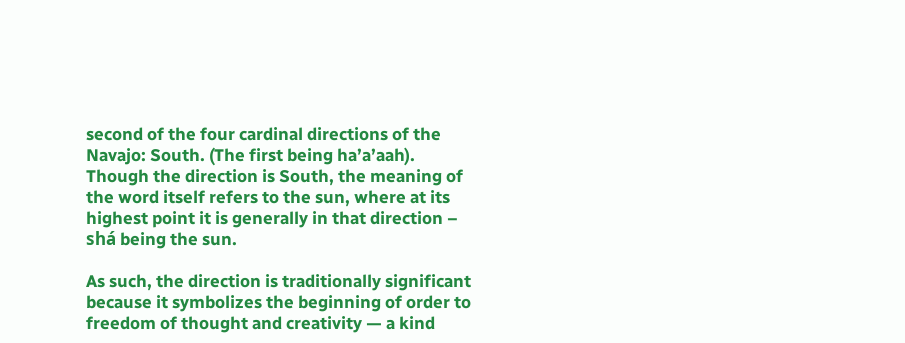second of the four cardinal directions of the Navajo: South. (The first being ha’a’aah). Though the direction is South, the meaning of the word itself refers to the sun, where at its highest point it is generally in that direction – shá being the sun.

As such, the direction is traditionally significant because it symbolizes the beginning of order to freedom of thought and creativity — a kind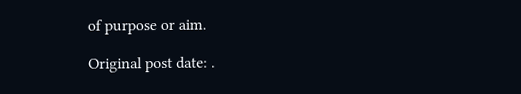of purpose or aim.

Original post date: .